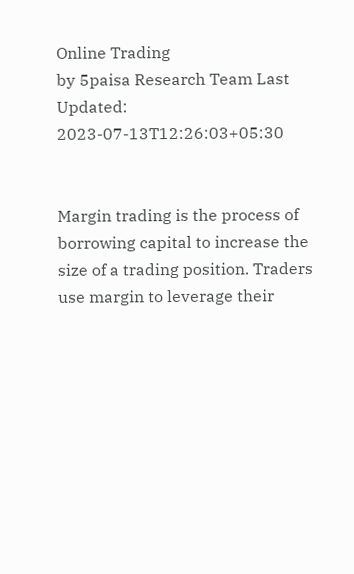Online Trading
by 5paisa Research Team Last Updated: 2023-07-13T12:26:03+05:30


Margin trading is the process of borrowing capital to increase the size of a trading position. Traders use margin to leverage their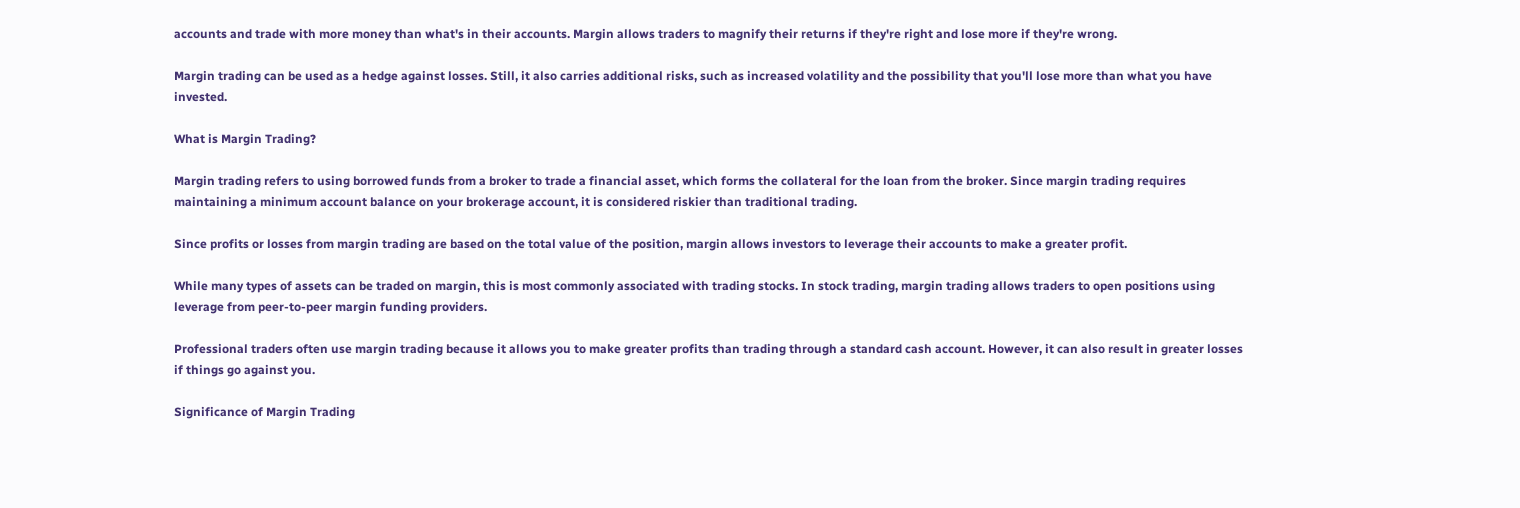accounts and trade with more money than what's in their accounts. Margin allows traders to magnify their returns if they're right and lose more if they're wrong.

Margin trading can be used as a hedge against losses. Still, it also carries additional risks, such as increased volatility and the possibility that you'll lose more than what you have invested.

What is Margin Trading?

Margin trading refers to using borrowed funds from a broker to trade a financial asset, which forms the collateral for the loan from the broker. Since margin trading requires maintaining a minimum account balance on your brokerage account, it is considered riskier than traditional trading.

Since profits or losses from margin trading are based on the total value of the position, margin allows investors to leverage their accounts to make a greater profit.

While many types of assets can be traded on margin, this is most commonly associated with trading stocks. In stock trading, margin trading allows traders to open positions using leverage from peer-to-peer margin funding providers.

Professional traders often use margin trading because it allows you to make greater profits than trading through a standard cash account. However, it can also result in greater losses if things go against you.

Significance of Margin Trading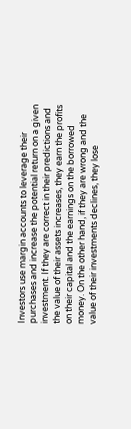Investors use margin accounts to leverage their purchases and increase the potential return on a given investment. If they are correct in their predictions and the value of their assets increases, they earn the profits on their capital and the earnings on the borrowed money. On the other hand, if they are wrong and the value of their investments declines, they lose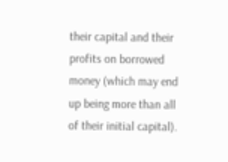their capital and their profits on borrowed money (which may end up being more than all of their initial capital).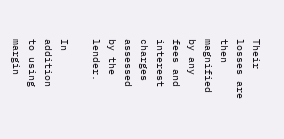Their losses are then magnified by any fees and interest charges assessed by the lender.

In addition to using margin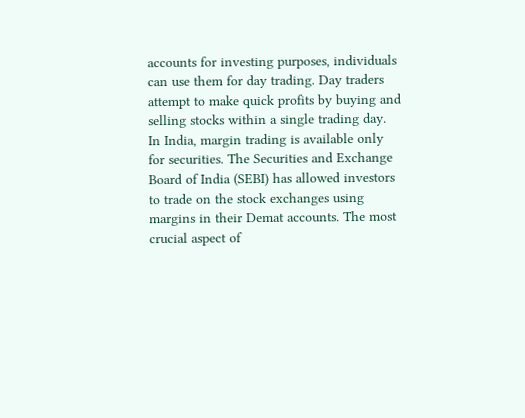accounts for investing purposes, individuals can use them for day trading. Day traders attempt to make quick profits by buying and selling stocks within a single trading day. In India, margin trading is available only for securities. The Securities and Exchange Board of India (SEBI) has allowed investors to trade on the stock exchanges using margins in their Demat accounts. The most crucial aspect of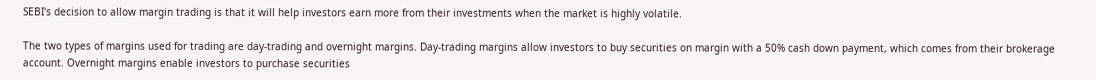SEBI's decision to allow margin trading is that it will help investors earn more from their investments when the market is highly volatile.

The two types of margins used for trading are day-trading and overnight margins. Day-trading margins allow investors to buy securities on margin with a 50% cash down payment, which comes from their brokerage account. Overnight margins enable investors to purchase securities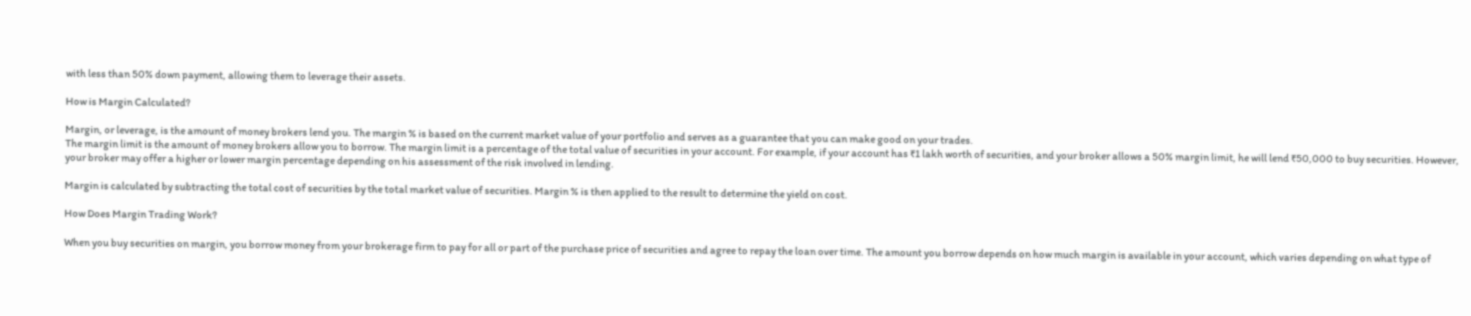with less than 50% down payment, allowing them to leverage their assets.

How is Margin Calculated?

Margin, or leverage, is the amount of money brokers lend you. The margin % is based on the current market value of your portfolio and serves as a guarantee that you can make good on your trades.
The margin limit is the amount of money brokers allow you to borrow. The margin limit is a percentage of the total value of securities in your account. For example, if your account has ₹1 lakh worth of securities, and your broker allows a 50% margin limit, he will lend ₹50,000 to buy securities. However, your broker may offer a higher or lower margin percentage depending on his assessment of the risk involved in lending.

Margin is calculated by subtracting the total cost of securities by the total market value of securities. Margin % is then applied to the result to determine the yield on cost.

How Does Margin Trading Work?

When you buy securities on margin, you borrow money from your brokerage firm to pay for all or part of the purchase price of securities and agree to repay the loan over time. The amount you borrow depends on how much margin is available in your account, which varies depending on what type of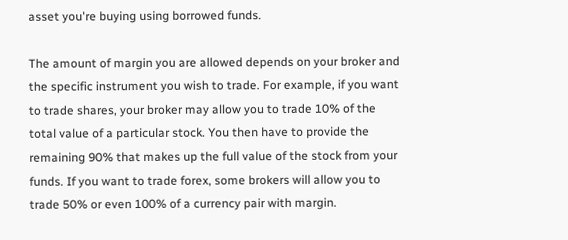asset you're buying using borrowed funds.

The amount of margin you are allowed depends on your broker and the specific instrument you wish to trade. For example, if you want to trade shares, your broker may allow you to trade 10% of the total value of a particular stock. You then have to provide the remaining 90% that makes up the full value of the stock from your funds. If you want to trade forex, some brokers will allow you to trade 50% or even 100% of a currency pair with margin.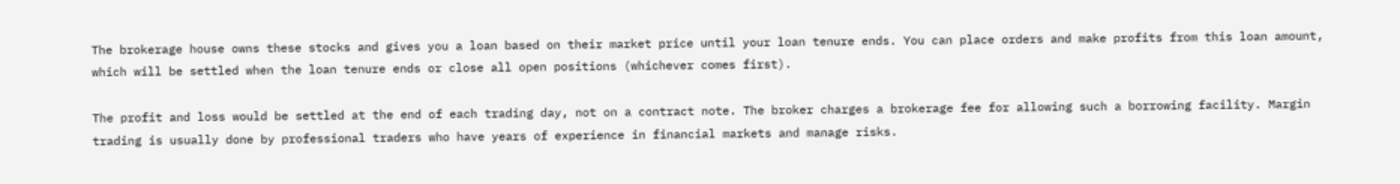The brokerage house owns these stocks and gives you a loan based on their market price until your loan tenure ends. You can place orders and make profits from this loan amount, which will be settled when the loan tenure ends or close all open positions (whichever comes first).

The profit and loss would be settled at the end of each trading day, not on a contract note. The broker charges a brokerage fee for allowing such a borrowing facility. Margin trading is usually done by professional traders who have years of experience in financial markets and manage risks.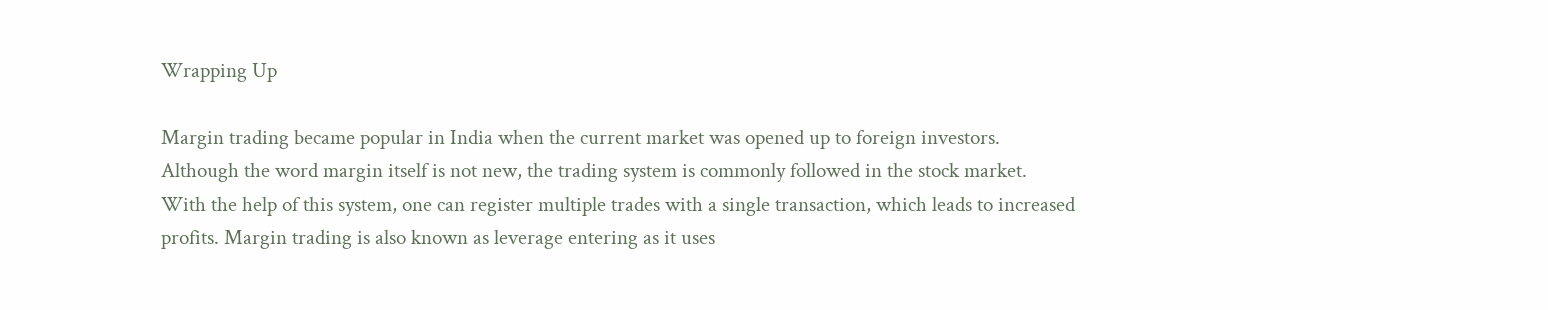Wrapping Up

Margin trading became popular in India when the current market was opened up to foreign investors. Although the word margin itself is not new, the trading system is commonly followed in the stock market. With the help of this system, one can register multiple trades with a single transaction, which leads to increased profits. Margin trading is also known as leverage entering as it uses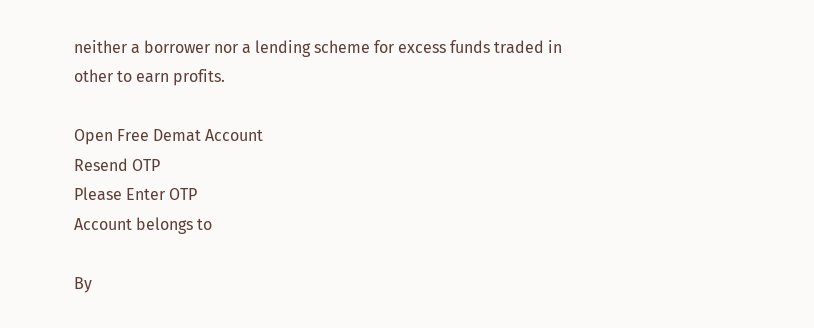neither a borrower nor a lending scheme for excess funds traded in other to earn profits.

Open Free Demat Account
Resend OTP
Please Enter OTP
Account belongs to

By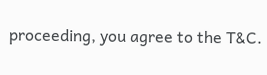proceeding, you agree to the T&C.